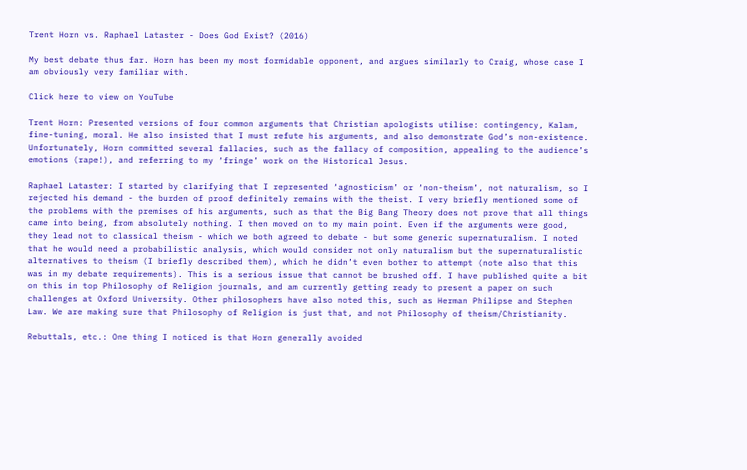Trent Horn vs. Raphael Lataster - Does God Exist? (2016)

My best debate thus far. Horn has been my most formidable opponent, and argues similarly to Craig, whose case I am obviously very familiar with.

Click here to view on YouTube

Trent Horn: Presented versions of four common arguments that Christian apologists utilise: contingency, Kalam, fine-tuning, moral. He also insisted that I must refute his arguments, and also demonstrate God’s non-existence. Unfortunately, Horn committed several fallacies, such as the fallacy of composition, appealing to the audience’s emotions (rape!), and referring to my ‘fringe’ work on the Historical Jesus.

Raphael Lataster: I started by clarifying that I represented ‘agnosticism’ or ‘non-theism’, not naturalism, so I rejected his demand - the burden of proof definitely remains with the theist. I very briefly mentioned some of the problems with the premises of his arguments, such as that the Big Bang Theory does not prove that all things came into being, from absolutely nothing. I then moved on to my main point. Even if the arguments were good, they lead not to classical theism - which we both agreed to debate - but some generic supernaturalism. I noted that he would need a probabilistic analysis, which would consider not only naturalism but the supernaturalistic alternatives to theism (I briefly described them), which he didn’t even bother to attempt (note also that this was in my debate requirements). This is a serious issue that cannot be brushed off. I have published quite a bit on this in top Philosophy of Religion journals, and am currently getting ready to present a paper on such challenges at Oxford University. Other philosophers have also noted this, such as Herman Philipse and Stephen Law. We are making sure that Philosophy of Religion is just that, and not Philosophy of theism/Christianity.

Rebuttals, etc.: One thing I noticed is that Horn generally avoided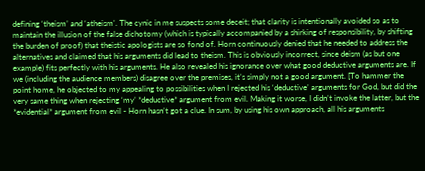defining ‘theism’ and ‘atheism'. The cynic in me suspects some deceit; that clarity is intentionally avoided so as to maintain the illusion of the false dichotomy (which is typically accompanied by a shirking of responsibility, by shifting the burden of proof) that theistic apologists are so fond of. Horn continuously denied that he needed to address the alternatives and claimed that his arguments did lead to theism. This is obviously incorrect, since deism (as but one example) fits perfectly with his arguments. He also revealed his ignorance over what good deductive arguments are. If we (including the audience members) disagree over the premises, it’s simply not a good argument. [To hammer the point home, he objected to my appealing to possibilities when I rejected his ‘deductive’ arguments for God, but did the very same thing when rejecting ‘my’ *deductive* argument from evil. Making it worse, I didn’t invoke the latter, but the *evidential* argument from evil - Horn hasn’t got a clue. In sum, by using his own approach, all his arguments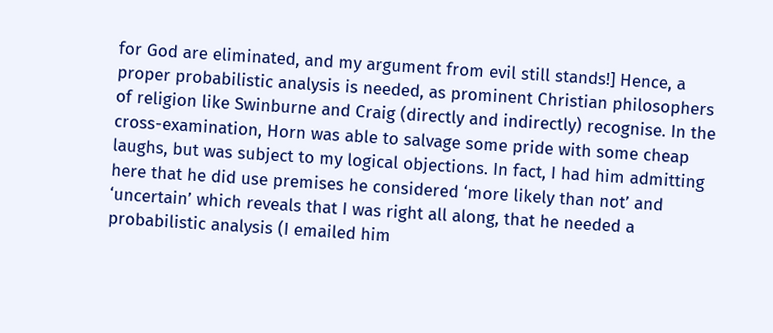for God are eliminated, and my argument from evil still stands!] Hence, a proper probabilistic analysis is needed, as prominent Christian philosophers of religion like Swinburne and Craig (directly and indirectly) recognise. In the cross-examination, Horn was able to salvage some pride with some cheap laughs, but was subject to my logical objections. In fact, I had him admitting here that he did use premises he considered ‘more likely than not’ and ‘uncertain’ which reveals that I was right all along, that he needed a probabilistic analysis (I emailed him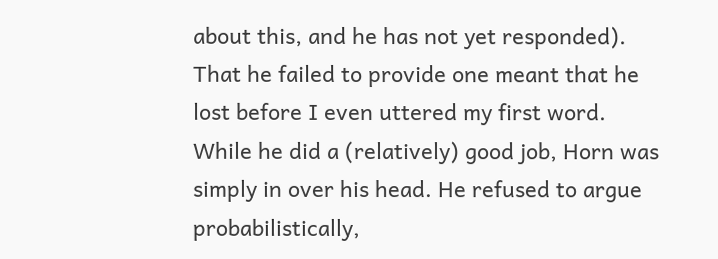about this, and he has not yet responded). That he failed to provide one meant that he lost before I even uttered my first word. While he did a (relatively) good job, Horn was simply in over his head. He refused to argue probabilistically,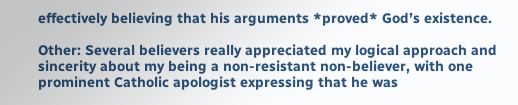effectively believing that his arguments *proved* God’s existence.

Other: Several believers really appreciated my logical approach and sincerity about my being a non-resistant non-believer, with one prominent Catholic apologist expressing that he was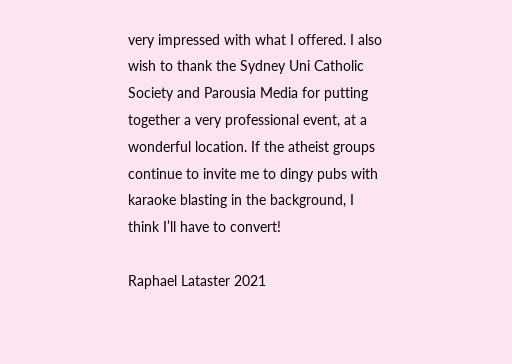very impressed with what I offered. I also wish to thank the Sydney Uni Catholic Society and Parousia Media for putting together a very professional event, at a wonderful location. If the atheist groups continue to invite me to dingy pubs with karaoke blasting in the background, I think I’ll have to convert!

Raphael Lataster 2021